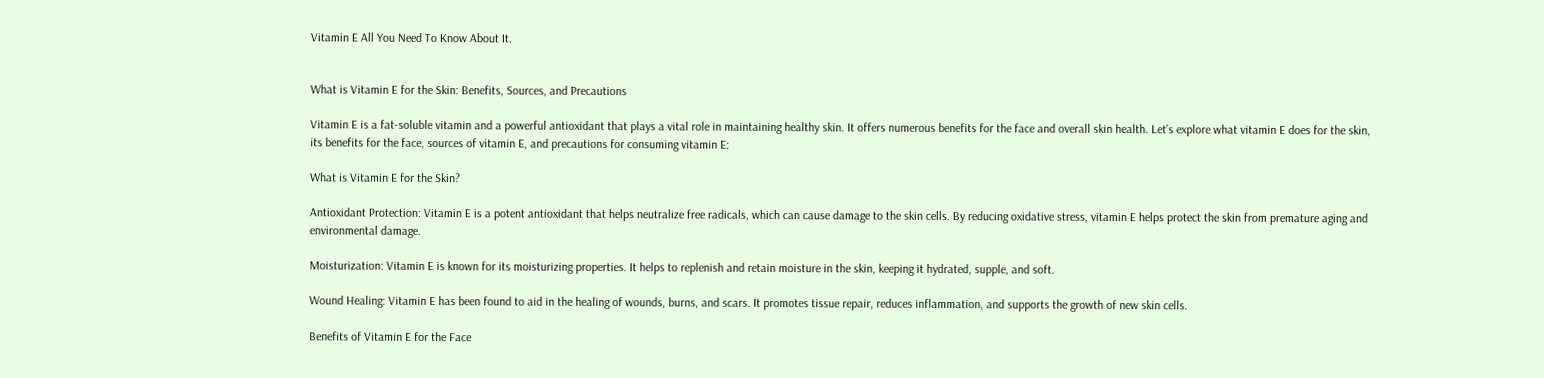Vitamin E All You Need To Know About It.


What is Vitamin E for the Skin: Benefits, Sources, and Precautions

Vitamin E is a fat-soluble vitamin and a powerful antioxidant that plays a vital role in maintaining healthy skin. It offers numerous benefits for the face and overall skin health. Let’s explore what vitamin E does for the skin, its benefits for the face, sources of vitamin E, and precautions for consuming vitamin E:

What is Vitamin E for the Skin?

Antioxidant Protection: Vitamin E is a potent antioxidant that helps neutralize free radicals, which can cause damage to the skin cells. By reducing oxidative stress, vitamin E helps protect the skin from premature aging and environmental damage.

Moisturization: Vitamin E is known for its moisturizing properties. It helps to replenish and retain moisture in the skin, keeping it hydrated, supple, and soft.

Wound Healing: Vitamin E has been found to aid in the healing of wounds, burns, and scars. It promotes tissue repair, reduces inflammation, and supports the growth of new skin cells.

Benefits of Vitamin E for the Face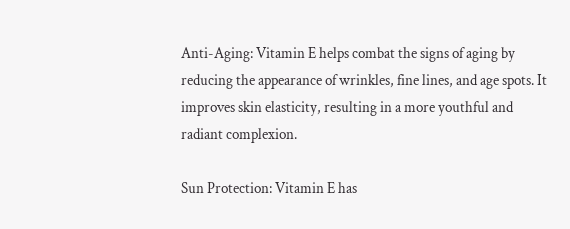Anti-Aging: Vitamin E helps combat the signs of aging by reducing the appearance of wrinkles, fine lines, and age spots. It improves skin elasticity, resulting in a more youthful and radiant complexion.

Sun Protection: Vitamin E has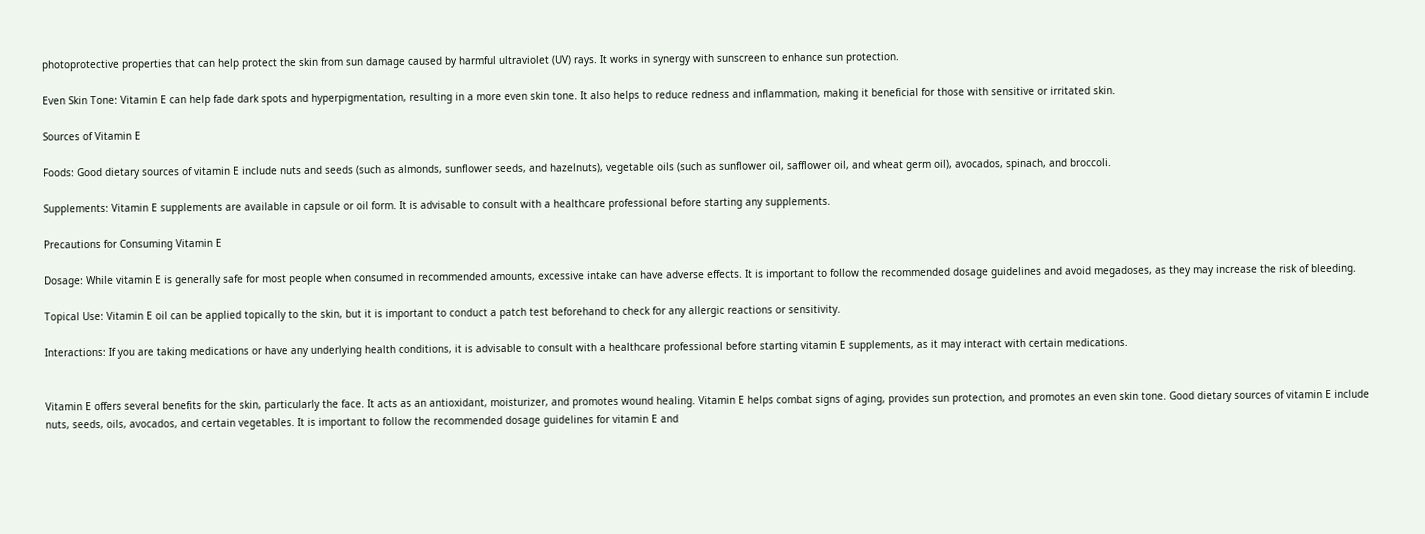photoprotective properties that can help protect the skin from sun damage caused by harmful ultraviolet (UV) rays. It works in synergy with sunscreen to enhance sun protection.

Even Skin Tone: Vitamin E can help fade dark spots and hyperpigmentation, resulting in a more even skin tone. It also helps to reduce redness and inflammation, making it beneficial for those with sensitive or irritated skin.

Sources of Vitamin E

Foods: Good dietary sources of vitamin E include nuts and seeds (such as almonds, sunflower seeds, and hazelnuts), vegetable oils (such as sunflower oil, safflower oil, and wheat germ oil), avocados, spinach, and broccoli.

Supplements: Vitamin E supplements are available in capsule or oil form. It is advisable to consult with a healthcare professional before starting any supplements.

Precautions for Consuming Vitamin E

Dosage: While vitamin E is generally safe for most people when consumed in recommended amounts, excessive intake can have adverse effects. It is important to follow the recommended dosage guidelines and avoid megadoses, as they may increase the risk of bleeding.

Topical Use: Vitamin E oil can be applied topically to the skin, but it is important to conduct a patch test beforehand to check for any allergic reactions or sensitivity.

Interactions: If you are taking medications or have any underlying health conditions, it is advisable to consult with a healthcare professional before starting vitamin E supplements, as it may interact with certain medications.


Vitamin E offers several benefits for the skin, particularly the face. It acts as an antioxidant, moisturizer, and promotes wound healing. Vitamin E helps combat signs of aging, provides sun protection, and promotes an even skin tone. Good dietary sources of vitamin E include nuts, seeds, oils, avocados, and certain vegetables. It is important to follow the recommended dosage guidelines for vitamin E and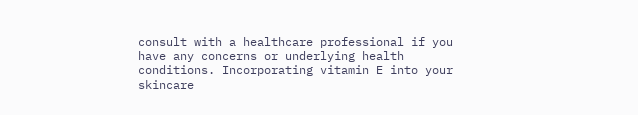consult with a healthcare professional if you have any concerns or underlying health conditions. Incorporating vitamin E into your skincare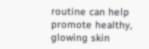routine can help promote healthy, glowing skin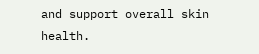and support overall skin health.